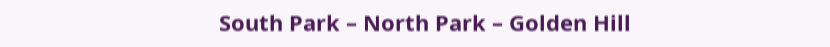South Park – North Park – Golden Hill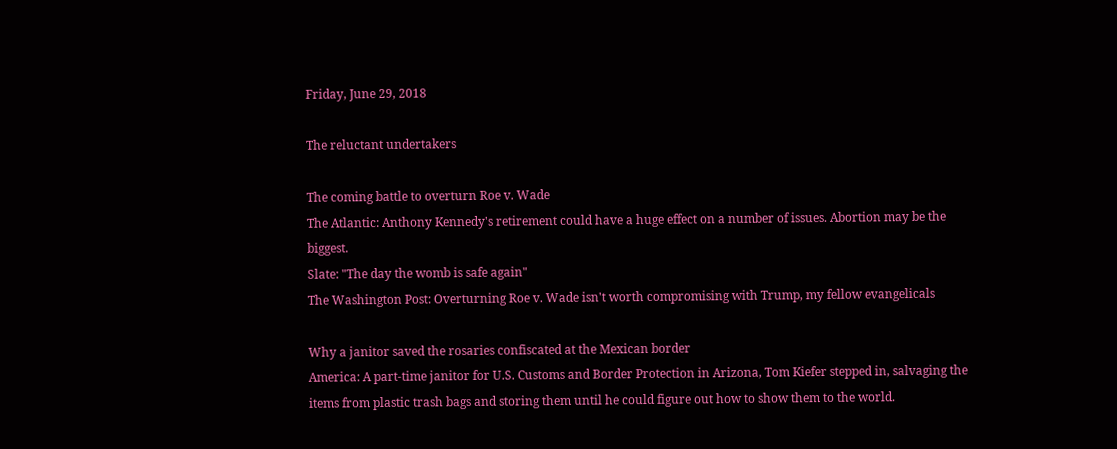Friday, June 29, 2018

The reluctant undertakers

The coming battle to overturn Roe v. Wade
The Atlantic: Anthony Kennedy's retirement could have a huge effect on a number of issues. Abortion may be the biggest.
Slate: "The day the womb is safe again"
The Washington Post: Overturning Roe v. Wade isn't worth compromising with Trump, my fellow evangelicals

Why a janitor saved the rosaries confiscated at the Mexican border
America: A part-time janitor for U.S. Customs and Border Protection in Arizona, Tom Kiefer stepped in, salvaging the items from plastic trash bags and storing them until he could figure out how to show them to the world.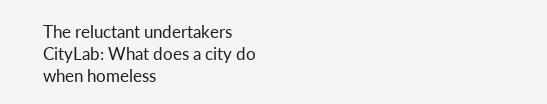The reluctant undertakers
CityLab: What does a city do when homeless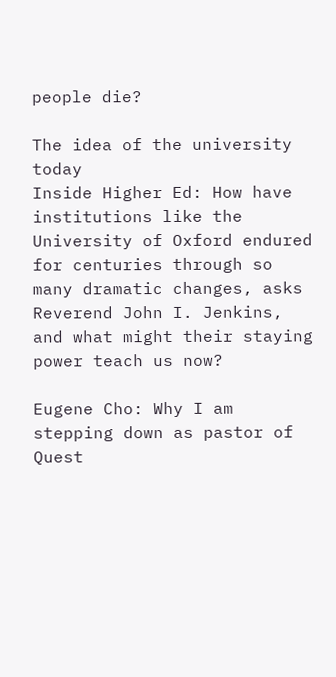people die?

The idea of the university today
Inside Higher Ed: How have institutions like the University of Oxford endured for centuries through so many dramatic changes, asks Reverend John I. Jenkins, and what might their staying power teach us now?

Eugene Cho: Why I am stepping down as pastor of Quest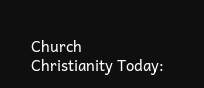Church
Christianity Today: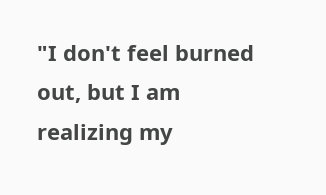"I don't feel burned out, but I am realizing my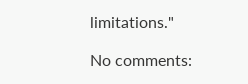limitations."

No comments: